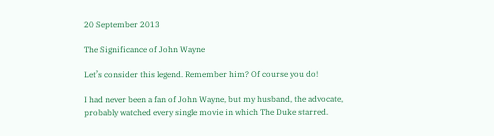20 September 2013

The Significance of John Wayne

Let’s consider this legend. Remember him? Of course you do!

I had never been a fan of John Wayne, but my husband, the advocate, probably watched every single movie in which The Duke starred.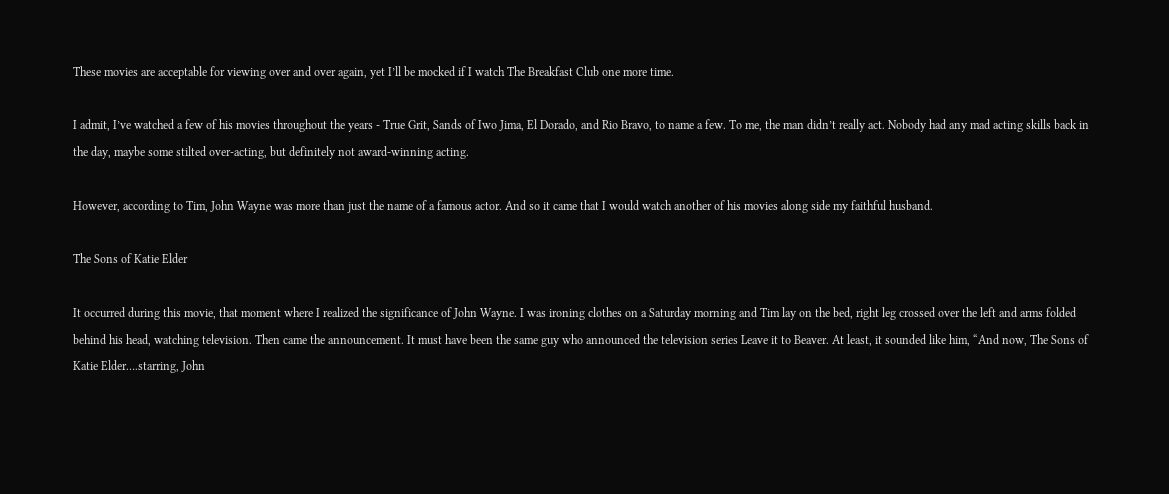These movies are acceptable for viewing over and over again, yet I’ll be mocked if I watch The Breakfast Club one more time.

I admit, I’ve watched a few of his movies throughout the years - True Grit, Sands of Iwo Jima, El Dorado, and Rio Bravo, to name a few. To me, the man didn’t really act. Nobody had any mad acting skills back in the day, maybe some stilted over-acting, but definitely not award-winning acting.

However, according to Tim, John Wayne was more than just the name of a famous actor. And so it came that I would watch another of his movies along side my faithful husband.

The Sons of Katie Elder

It occurred during this movie, that moment where I realized the significance of John Wayne. I was ironing clothes on a Saturday morning and Tim lay on the bed, right leg crossed over the left and arms folded behind his head, watching television. Then came the announcement. It must have been the same guy who announced the television series Leave it to Beaver. At least, it sounded like him, “And now, The Sons of Katie Elder….starring, John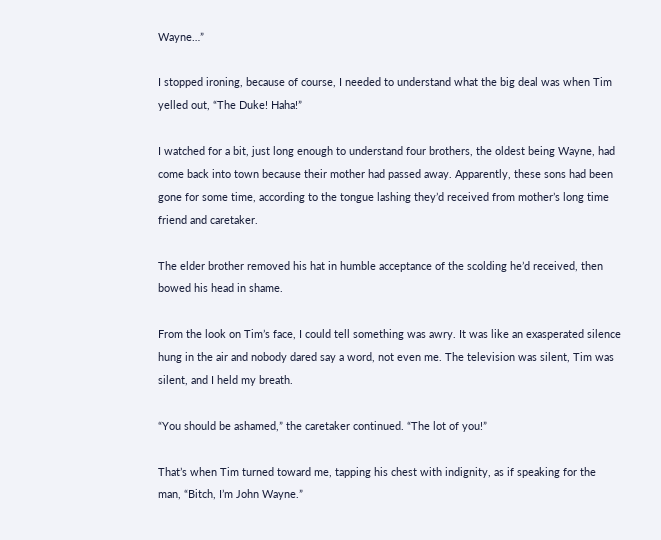Wayne…”

I stopped ironing, because of course, I needed to understand what the big deal was when Tim yelled out, “The Duke! Haha!”

I watched for a bit, just long enough to understand four brothers, the oldest being Wayne, had come back into town because their mother had passed away. Apparently, these sons had been gone for some time, according to the tongue lashing they’d received from mother’s long time friend and caretaker.

The elder brother removed his hat in humble acceptance of the scolding he’d received, then bowed his head in shame.

From the look on Tim’s face, I could tell something was awry. It was like an exasperated silence hung in the air and nobody dared say a word, not even me. The television was silent, Tim was silent, and I held my breath.

“You should be ashamed,” the caretaker continued. “The lot of you!”

That’s when Tim turned toward me, tapping his chest with indignity, as if speaking for the man, “Bitch, I’m John Wayne.”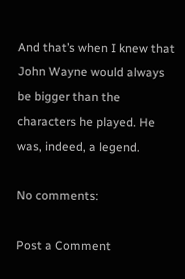And that’s when I knew that John Wayne would always be bigger than the characters he played. He was, indeed, a legend.

No comments:

Post a Comment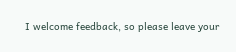I welcome feedback, so please leave your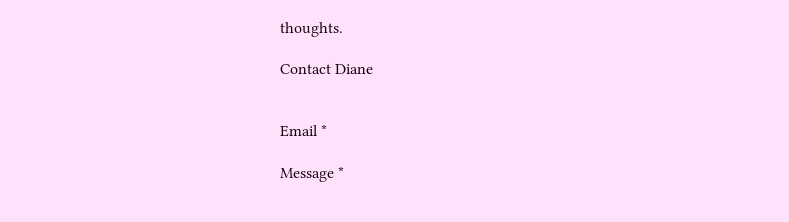thoughts.

Contact Diane


Email *

Message *